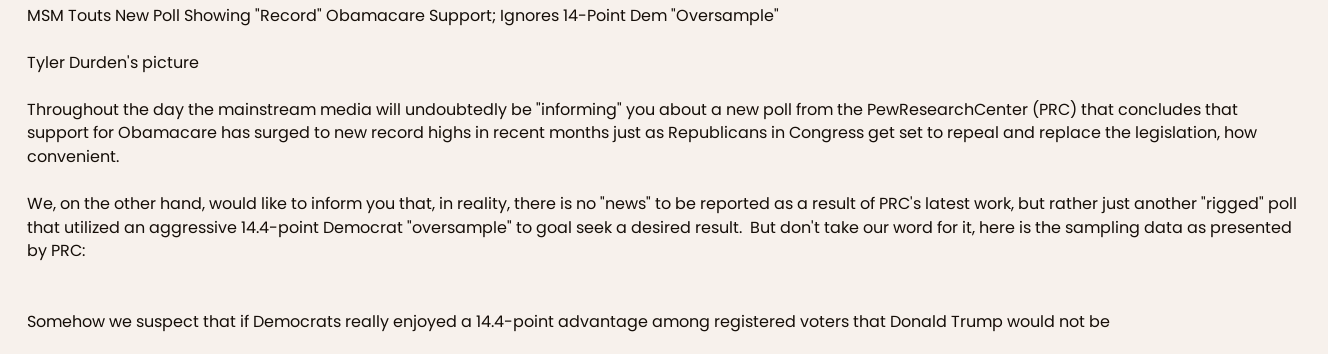MSM Touts New Poll Showing "Record" Obamacare Support; Ignores 14-Point Dem "Oversample"

Tyler Durden's picture

Throughout the day the mainstream media will undoubtedly be "informing" you about a new poll from the PewResearchCenter (PRC) that concludes that support for Obamacare has surged to new record highs in recent months just as Republicans in Congress get set to repeal and replace the legislation, how convenient.

We, on the other hand, would like to inform you that, in reality, there is no "news" to be reported as a result of PRC's latest work, but rather just another "rigged" poll that utilized an aggressive 14.4-point Democrat "oversample" to goal seek a desired result.  But don't take our word for it, here is the sampling data as presented by PRC:


Somehow we suspect that if Democrats really enjoyed a 14.4-point advantage among registered voters that Donald Trump would not be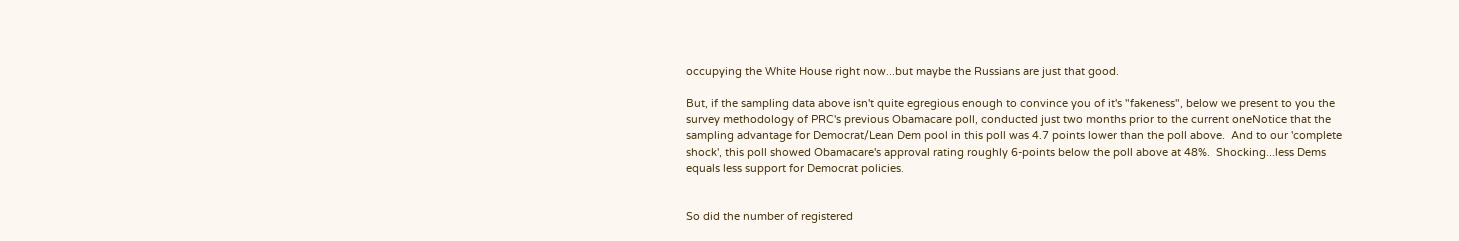occupying the White House right now...but maybe the Russians are just that good.

But, if the sampling data above isn't quite egregious enough to convince you of it's "fakeness", below we present to you the survey methodology of PRC's previous Obamacare poll, conducted just two months prior to the current oneNotice that the sampling advantage for Democrat/Lean Dem pool in this poll was 4.7 points lower than the poll above.  And to our 'complete shock', this poll showed Obamacare's approval rating roughly 6-points below the poll above at 48%.  Shocking...less Dems equals less support for Democrat policies.


So did the number of registered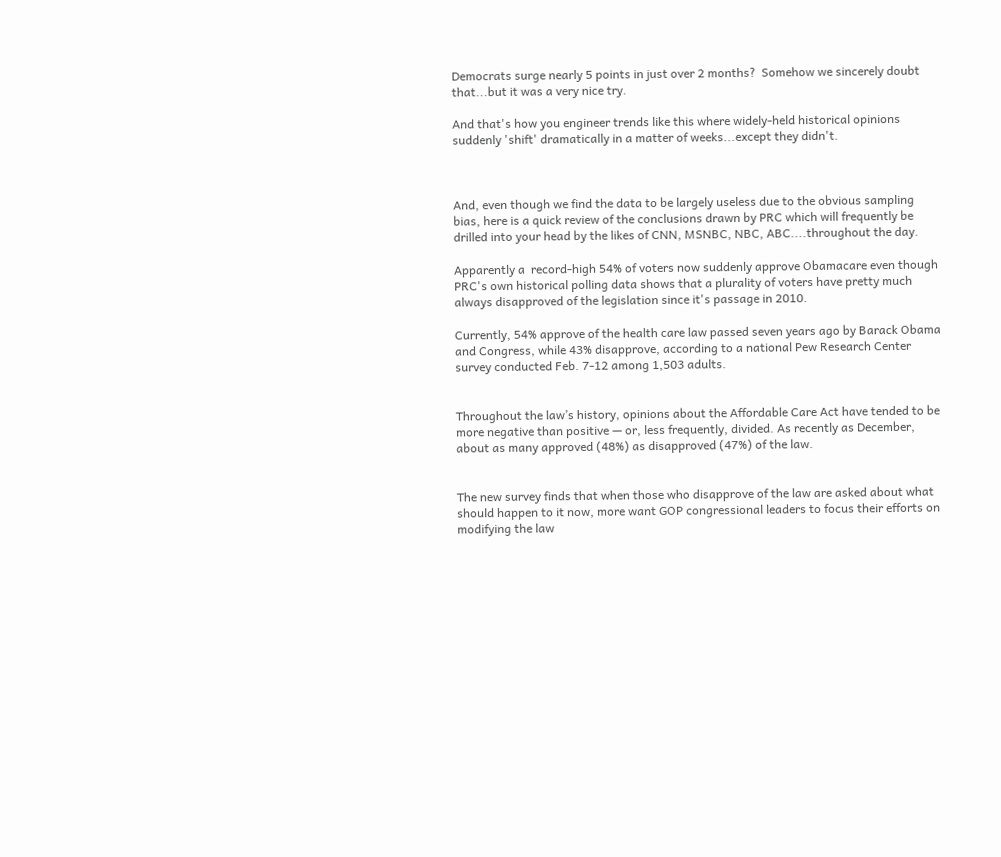Democrats surge nearly 5 points in just over 2 months?  Somehow we sincerely doubt that...but it was a very nice try.

And that's how you engineer trends like this where widely-held historical opinions suddenly 'shift' dramatically in a matter of weeks...except they didn't.



And, even though we find the data to be largely useless due to the obvious sampling bias, here is a quick review of the conclusions drawn by PRC which will frequently be drilled into your head by the likes of CNN, MSNBC, NBC, ABC....throughout the day.

Apparently a  record-high 54% of voters now suddenly approve Obamacare even though PRC's own historical polling data shows that a plurality of voters have pretty much always disapproved of the legislation since it's passage in 2010.

Currently, 54% approve of the health care law passed seven years ago by Barack Obama and Congress, while 43% disapprove, according to a national Pew Research Center survey conducted Feb. 7-12 among 1,503 adults.


Throughout the law’s history, opinions about the Affordable Care Act have tended to be more negative than positive — or, less frequently, divided. As recently as December, about as many approved (48%) as disapproved (47%) of the law.


The new survey finds that when those who disapprove of the law are asked about what should happen to it now, more want GOP congressional leaders to focus their efforts on modifying the law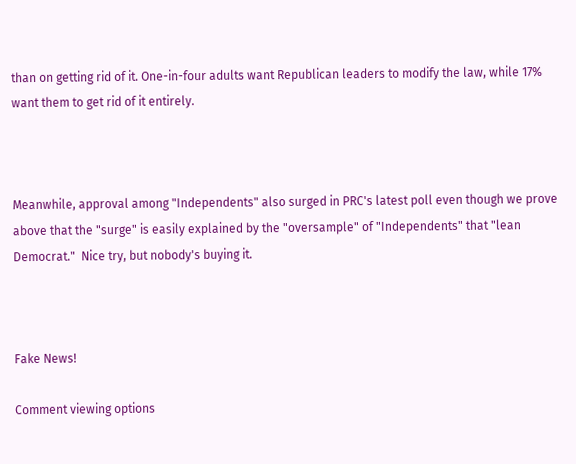than on getting rid of it. One-in-four adults want Republican leaders to modify the law, while 17% want them to get rid of it entirely.



Meanwhile, approval among "Independents" also surged in PRC's latest poll even though we prove above that the "surge" is easily explained by the "oversample" of "Independents" that "lean Democrat."  Nice try, but nobody's buying it.



Fake News!

Comment viewing options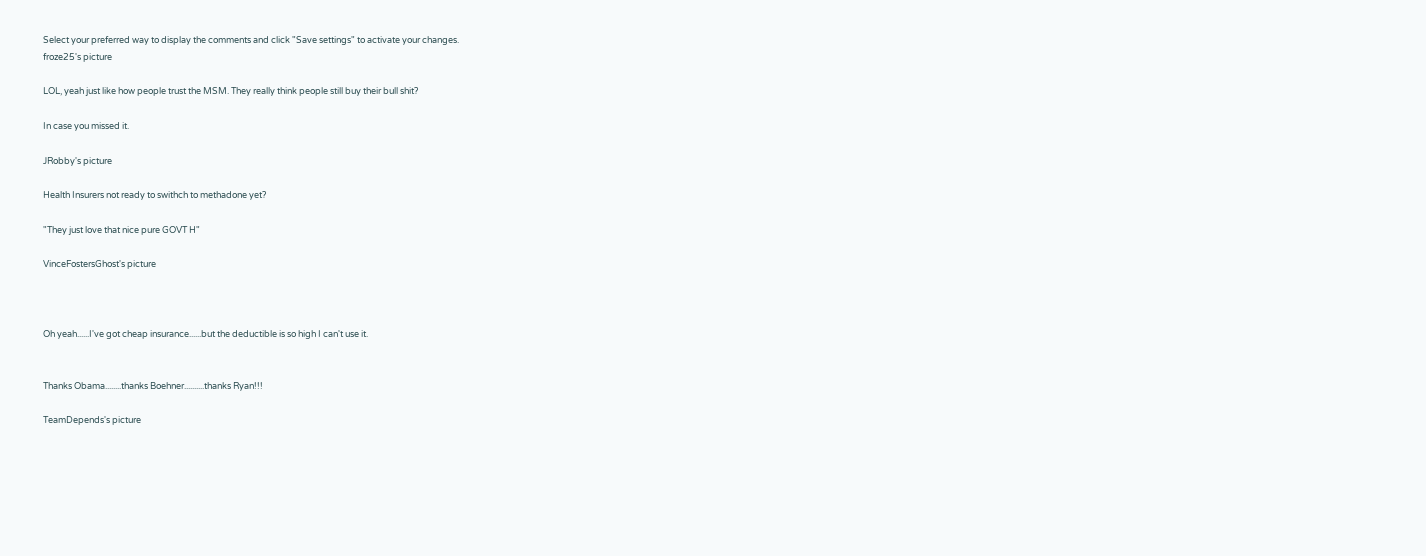Select your preferred way to display the comments and click "Save settings" to activate your changes.
froze25's picture

LOL, yeah just like how people trust the MSM. They really think people still buy their bull shit?

In case you missed it.

JRobby's picture

Health Insurers not ready to swithch to methadone yet?

"They just love that nice pure GOVT H"

VinceFostersGhost's picture



Oh yeah......I've got cheap insurance......but the deductible is so high I can't use it.


Thanks Obama........thanks Boehner..........thanks Ryan!!!

TeamDepends's picture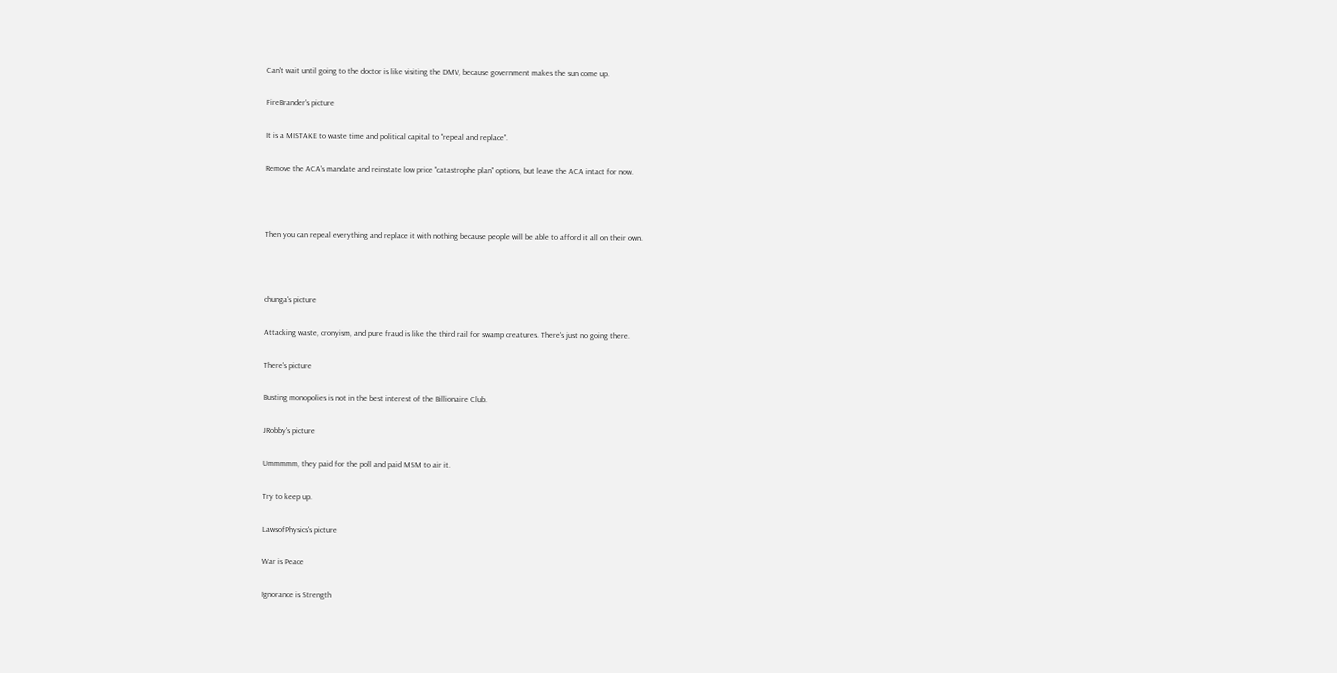Can't wait until going to the doctor is like visiting the DMV, because government makes the sun come up.

FireBrander's picture

It is a MISTAKE to waste time and political capital to "repeal and replace".

Remove the ACA's mandate and reinstate low price "catastrophe plan" options, but leave the ACA intact for now.



Then you can repeal everything and replace it with nothing because people will be able to afford it all on their own.



chunga's picture

Attacking waste, cronyism, and pure fraud is like the third rail for swamp creatures. There's just no going there.

There's picture

Busting monopolies is not in the best interest of the Billionaire Club.

JRobby's picture

Ummmmm, they paid for the poll and paid MSM to air it.

Try to keep up.

LawsofPhysics's picture

War is Peace

Ignorance is Strength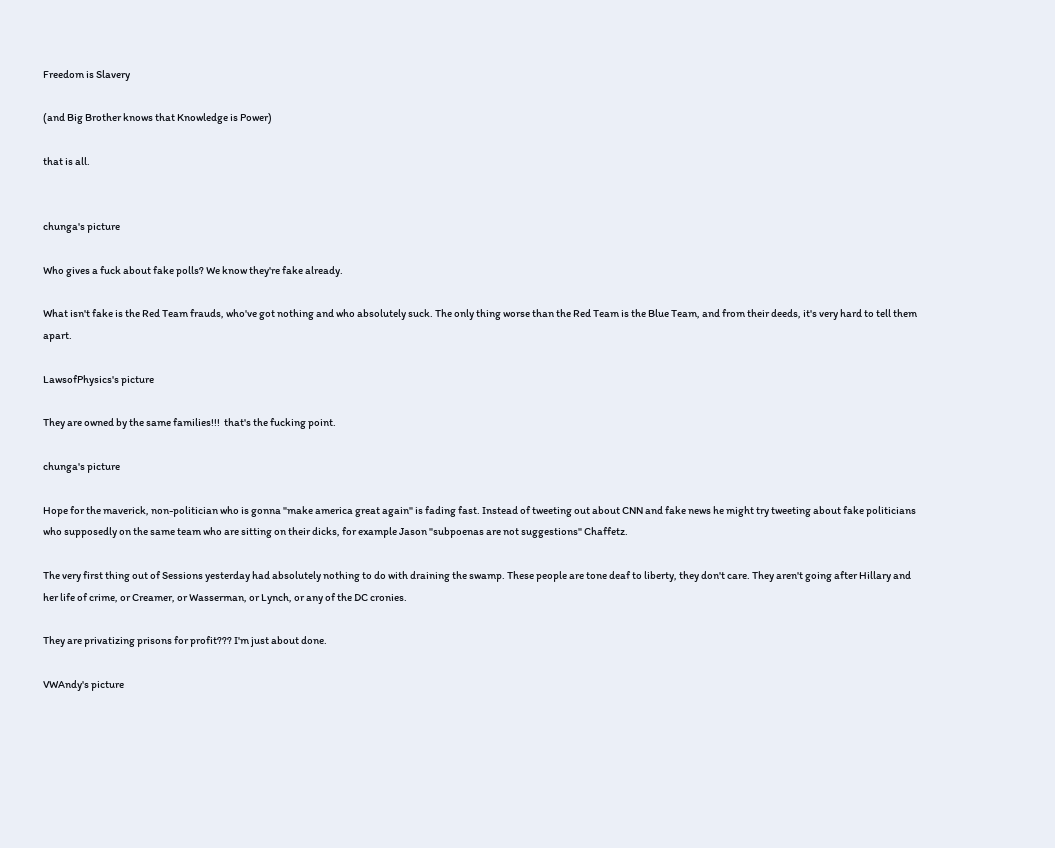Freedom is Slavery

(and Big Brother knows that Knowledge is Power)

that is all.


chunga's picture

Who gives a fuck about fake polls? We know they're fake already.

What isn't fake is the Red Team frauds, who've got nothing and who absolutely suck. The only thing worse than the Red Team is the Blue Team, and from their deeds, it's very hard to tell them apart.

LawsofPhysics's picture

They are owned by the same families!!!  that's the fucking point.

chunga's picture

Hope for the maverick, non-politician who is gonna "make america great again" is fading fast. Instead of tweeting out about CNN and fake news he might try tweeting about fake politicians who supposedly on the same team who are sitting on their dicks, for example Jason "subpoenas are not suggestions" Chaffetz.

The very first thing out of Sessions yesterday had absolutely nothing to do with draining the swamp. These people are tone deaf to liberty, they don't care. They aren't going after Hillary and her life of crime, or Creamer, or Wasserman, or Lynch, or any of the DC cronies.

They are privatizing prisons for profit??? I'm just about done.

VWAndy's picture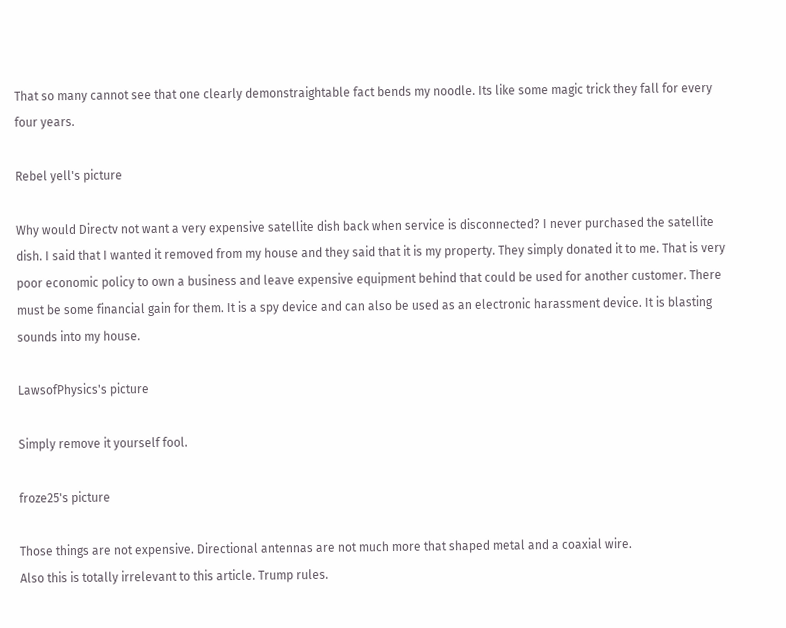That so many cannot see that one clearly demonstraightable fact bends my noodle. Its like some magic trick they fall for every four years.

Rebel yell's picture

Why would Directv not want a very expensive satellite dish back when service is disconnected? I never purchased the satellite dish. I said that I wanted it removed from my house and they said that it is my property. They simply donated it to me. That is very poor economic policy to own a business and leave expensive equipment behind that could be used for another customer. There must be some financial gain for them. It is a spy device and can also be used as an electronic harassment device. It is blasting sounds into my house.

LawsofPhysics's picture

Simply remove it yourself fool.

froze25's picture

Those things are not expensive. Directional antennas are not much more that shaped metal and a coaxial wire.
Also this is totally irrelevant to this article. Trump rules.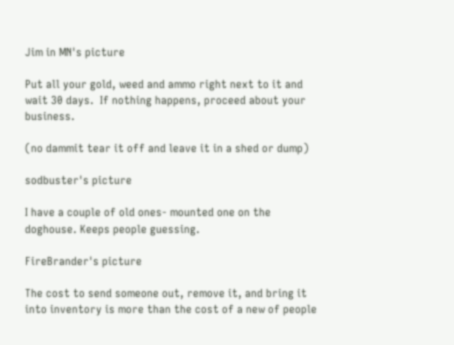Jim in MN's picture

Put all your gold, weed and ammo right next to it and wait 30 days.  If nothing happens, proceed about your business.

(no dammit tear it off and leave it in a shed or dump)

sodbuster's picture

I have a couple of old ones- mounted one on the doghouse. Keeps people guessing.

FireBrander's picture

The cost to send someone out, remove it, and bring it into inventory is more than the cost of a new of people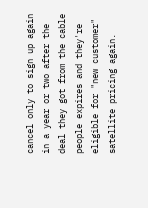cancel only to sign up again in a year or two after the deal they got from the cable people expires and they're eligible for "new customer" satellite pricing again.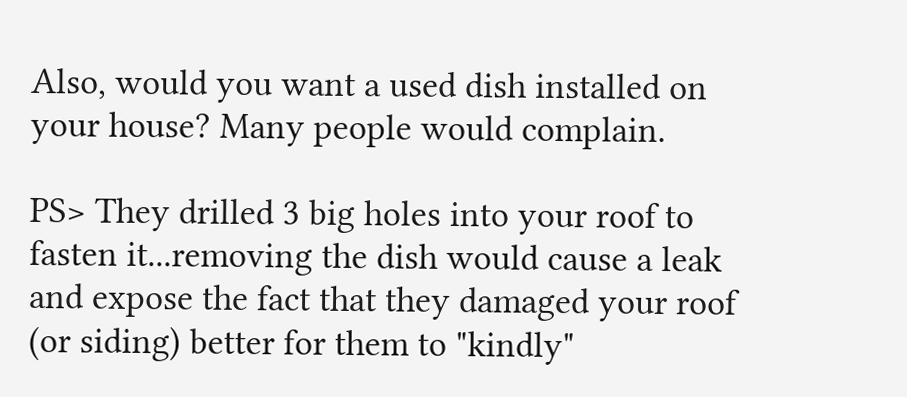Also, would you want a used dish installed on your house? Many people would complain.

PS> They drilled 3 big holes into your roof to fasten it...removing the dish would cause a leak and expose the fact that they damaged your roof (or siding) better for them to "kindly"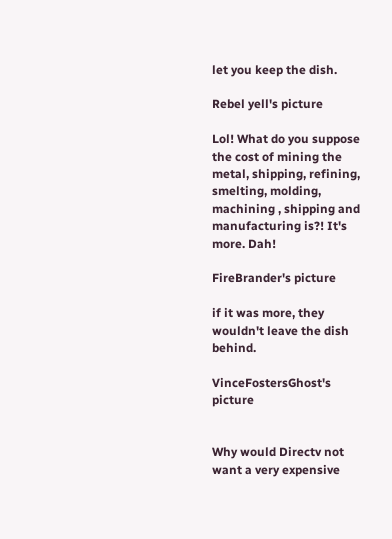let you keep the dish.

Rebel yell's picture

Lol! What do you suppose the cost of mining the metal, shipping, refining, smelting, molding, machining , shipping and manufacturing is?! It's more. Dah!

FireBrander's picture

if it was more, they wouldn't leave the dish behind.

VinceFostersGhost's picture


Why would Directv not want a very expensive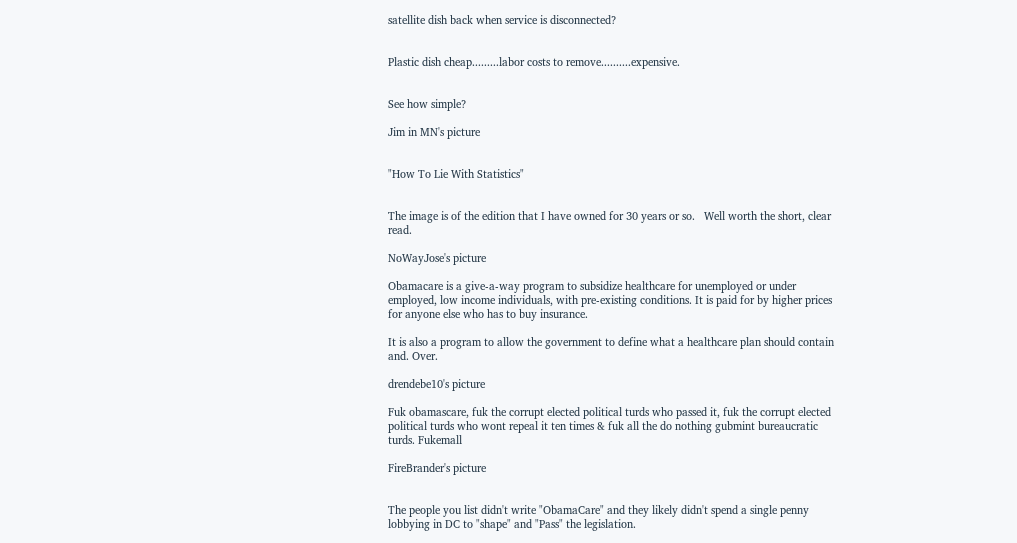satellite dish back when service is disconnected?


Plastic dish cheap.........labor costs to remove..........expensive.


See how simple?

Jim in MN's picture


"How To Lie With Statistics"


The image is of the edition that I have owned for 30 years or so.   Well worth the short, clear read.

NoWayJose's picture

Obamacare is a give-a-way program to subsidize healthcare for unemployed or under employed, low income individuals, with pre-existing conditions. It is paid for by higher prices for anyone else who has to buy insurance.

It is also a program to allow the government to define what a healthcare plan should contain and. Over.

drendebe10's picture

Fuk obamascare, fuk the corrupt elected political turds who passed it, fuk the corrupt elected political turds who wont repeal it ten times & fuk all the do nothing gubmint bureaucratic turds. Fukemall

FireBrander's picture


The people you list didn't write "ObamaCare" and they likely didn't spend a single penny lobbying in DC to "shape" and "Pass" the legislation.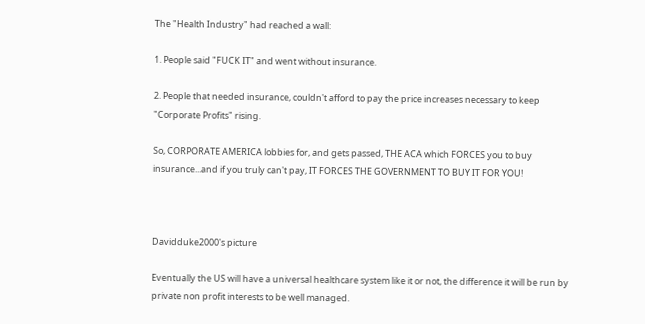The "Health Industry" had reached a wall:

1. People said "FUCK IT" and went without insurance.

2. People that needed insurance, couldn't afford to pay the price increases necessary to keep "Corporate Profits" rising.

So, CORPORATE AMERICA lobbies for, and gets passed, THE ACA which FORCES you to buy insurance...and if you truly can't pay, IT FORCES THE GOVERNMENT TO BUY IT FOR YOU!



Davidduke2000's picture

Eventually the US will have a universal healthcare system like it or not, the difference it will be run by private non profit interests to be well managed.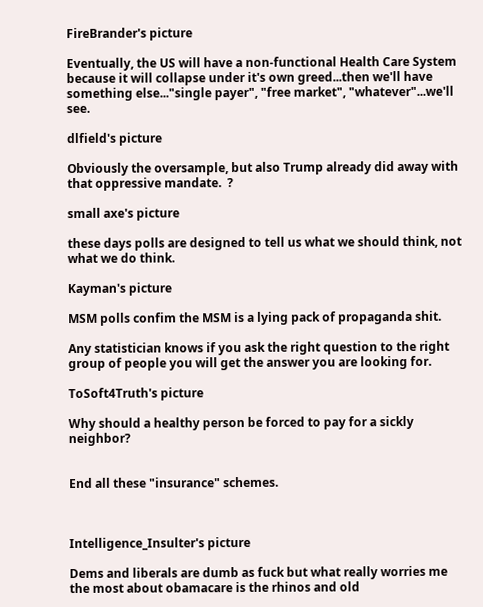FireBrander's picture

Eventually, the US will have a non-functional Health Care System because it will collapse under it's own greed...then we'll have something else..."single payer", "free market", "whatever"...we'll see.

dlfield's picture

Obviously the oversample, but also Trump already did away with that oppressive mandate.  ?

small axe's picture

these days polls are designed to tell us what we should think, not what we do think.

Kayman's picture

MSM polls confim the MSM is a lying pack of propaganda shit.

Any statistician knows if you ask the right question to the right group of people you will get the answer you are looking for.

ToSoft4Truth's picture

Why should a healthy person be forced to pay for a sickly neighbor?


End all these "insurance" schemes.



Intelligence_Insulter's picture

Dems and liberals are dumb as fuck but what really worries me the most about obamacare is the rhinos and old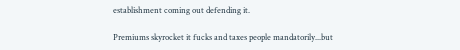establishment coming out defending it.

Premiums skyrocket it fucks and taxes people mandatorily...but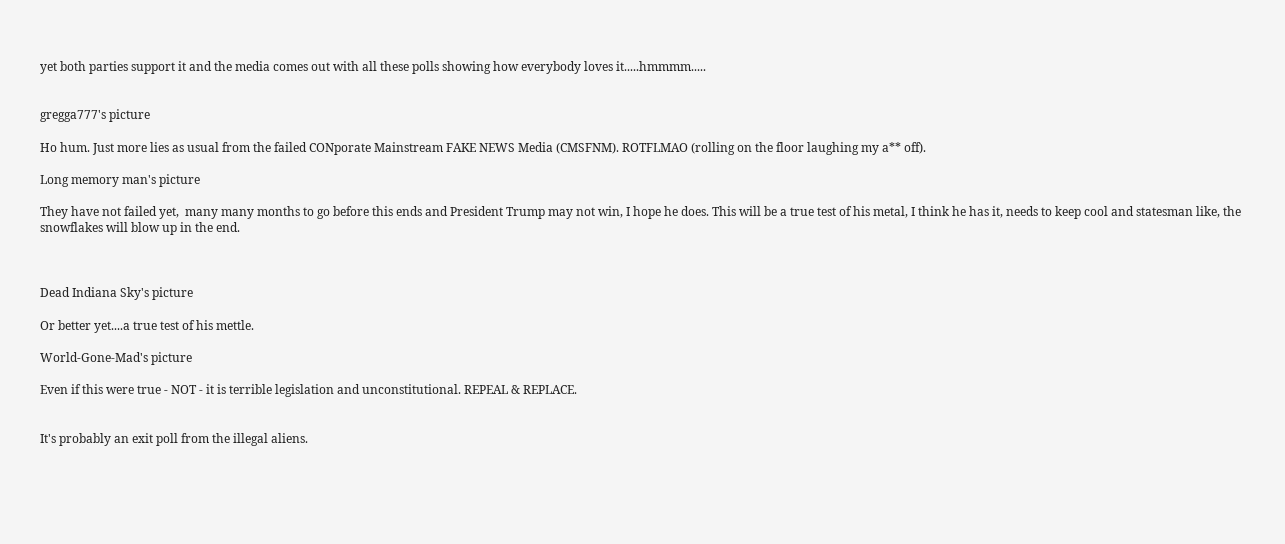yet both parties support it and the media comes out with all these polls showing how everybody loves it.....hmmmm.....


gregga777's picture

Ho hum. Just more lies as usual from the failed CONporate Mainstream FAKE NEWS Media (CMSFNM). ROTFLMAO (rolling on the floor laughing my a** off).

Long memory man's picture

They have not failed yet,  many many months to go before this ends and President Trump may not win, I hope he does. This will be a true test of his metal, I think he has it, needs to keep cool and statesman like, the snowflakes will blow up in the end.



Dead Indiana Sky's picture

Or better yet....a true test of his mettle.

World-Gone-Mad's picture

Even if this were true - NOT - it is terrible legislation and unconstitutional. REPEAL & REPLACE.


It's probably an exit poll from the illegal aliens.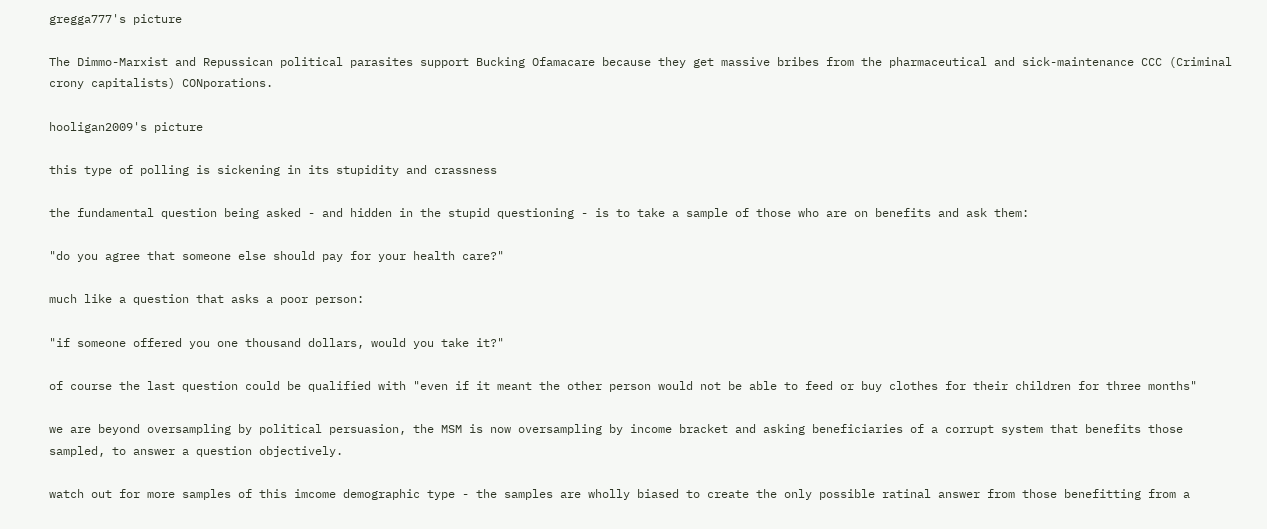gregga777's picture

The Dimmo-Marxist and Repussican political parasites support Bucking Ofamacare because they get massive bribes from the pharmaceutical and sick-maintenance CCC (Criminal crony capitalists) CONporations.

hooligan2009's picture

this type of polling is sickening in its stupidity and crassness

the fundamental question being asked - and hidden in the stupid questioning - is to take a sample of those who are on benefits and ask them:

"do you agree that someone else should pay for your health care?"

much like a question that asks a poor person:

"if someone offered you one thousand dollars, would you take it?"

of course the last question could be qualified with "even if it meant the other person would not be able to feed or buy clothes for their children for three months"

we are beyond oversampling by political persuasion, the MSM is now oversampling by income bracket and asking beneficiaries of a corrupt system that benefits those sampled, to answer a question objectively.

watch out for more samples of this imcome demographic type - the samples are wholly biased to create the only possible ratinal answer from those benefitting from a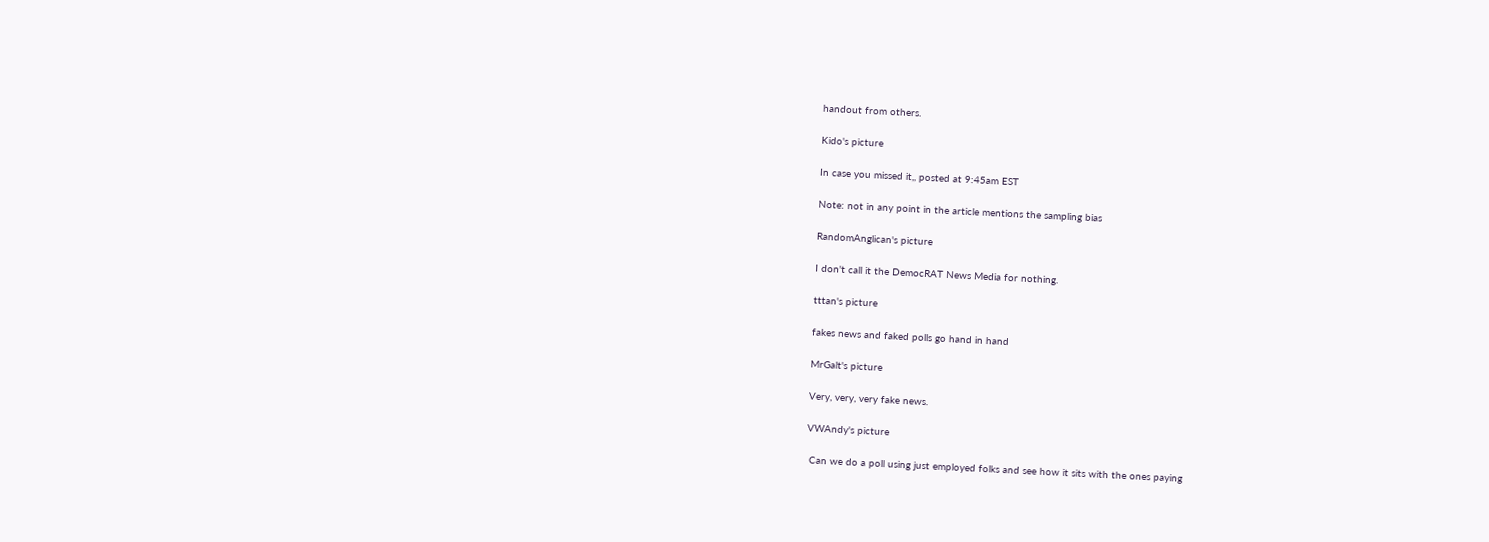handout from others.

Kido's picture

In case you missed it,, posted at 9:45am EST

Note: not in any point in the article mentions the sampling bias

RandomAnglican's picture

I don't call it the DemocRAT News Media for nothing.

tttan's picture

fakes news and faked polls go hand in hand

MrGalt's picture

Very, very, very fake news.

VWAndy's picture

 Can we do a poll using just employed folks and see how it sits with the ones paying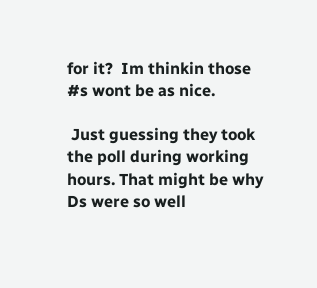for it?  Im thinkin those #s wont be as nice.

 Just guessing they took the poll during working hours. That might be why Ds were so well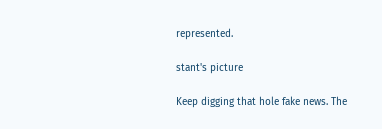represented.

stant's picture

Keep digging that hole fake news. The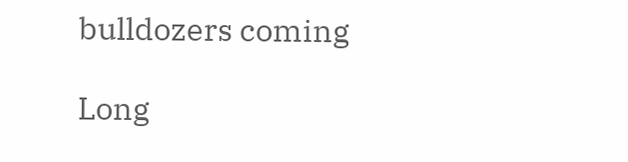bulldozers coming

Long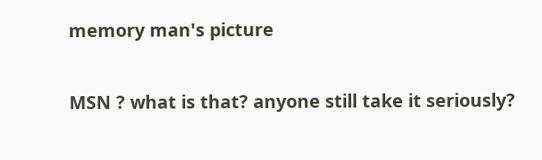memory man's picture

MSN ? what is that? anyone still take it seriously?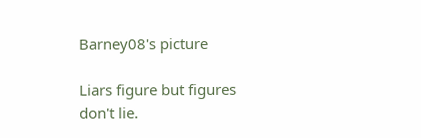Barney08's picture

Liars figure but figures don't lie.